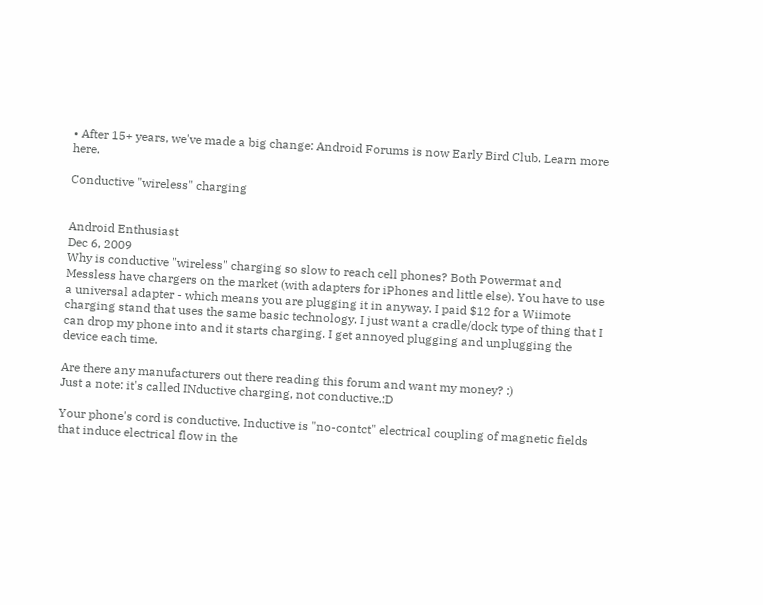• After 15+ years, we've made a big change: Android Forums is now Early Bird Club. Learn more here.

Conductive "wireless" charging


Android Enthusiast
Dec 6, 2009
Why is conductive "wireless" charging so slow to reach cell phones? Both Powermat and Messless have chargers on the market (with adapters for iPhones and little else). You have to use a universal adapter - which means you are plugging it in anyway. I paid $12 for a Wiimote charging stand that uses the same basic technology. I just want a cradle/dock type of thing that I can drop my phone into and it starts charging. I get annoyed plugging and unplugging the device each time.

Are there any manufacturers out there reading this forum and want my money? :)
Just a note: it's called INductive charging, not conductive.:D

Your phone's cord is conductive. Inductive is "no-contct" electrical coupling of magnetic fields that induce electrical flow in the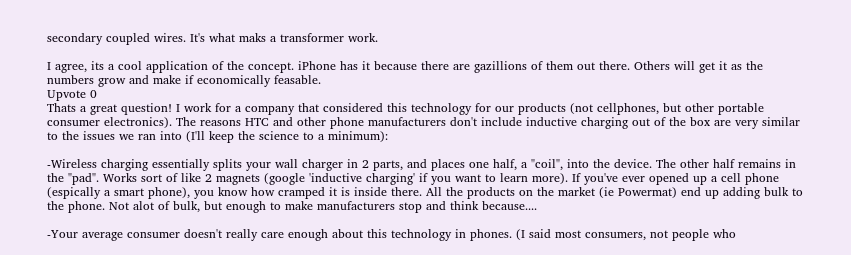secondary coupled wires. It's what maks a transformer work.

I agree, its a cool application of the concept. iPhone has it because there are gazillions of them out there. Others will get it as the numbers grow and make if economically feasable.
Upvote 0
Thats a great question! I work for a company that considered this technology for our products (not cellphones, but other portable consumer electronics). The reasons HTC and other phone manufacturers don't include inductive charging out of the box are very similar to the issues we ran into (I'll keep the science to a minimum):

-Wireless charging essentially splits your wall charger in 2 parts, and places one half, a "coil", into the device. The other half remains in the "pad". Works sort of like 2 magnets (google 'inductive charging' if you want to learn more). If you've ever opened up a cell phone (espically a smart phone), you know how cramped it is inside there. All the products on the market (ie Powermat) end up adding bulk to the phone. Not alot of bulk, but enough to make manufacturers stop and think because....

-Your average consumer doesn't really care enough about this technology in phones. (I said most consumers, not people who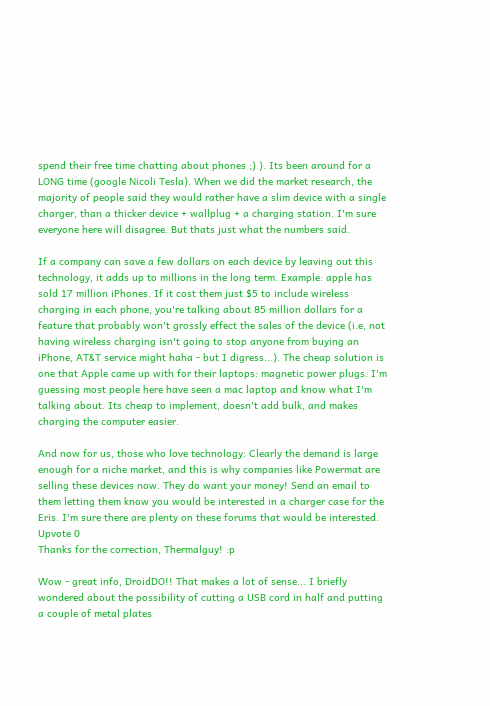spend their free time chatting about phones ;) ). Its been around for a LONG time (google Nicoli Tesla). When we did the market research, the majority of people said they would rather have a slim device with a single charger, than a thicker device + wallplug + a charging station. I'm sure everyone here will disagree. But thats just what the numbers said.

If a company can save a few dollars on each device by leaving out this technology, it adds up to millions in the long term. Example: apple has sold 17 million iPhones. If it cost them just $5 to include wireless charging in each phone, you're talking about 85 million dollars for a feature that probably won't grossly effect the sales of the device (i.e, not having wireless charging isn't going to stop anyone from buying an iPhone, AT&T service might haha - but I digress...). The cheap solution is one that Apple came up with for their laptops: magnetic power plugs. I'm guessing most people here have seen a mac laptop and know what I'm talking about. Its cheap to implement, doesn't add bulk, and makes charging the computer easier.

And now for us, those who love technology: Clearly the demand is large enough for a niche market, and this is why companies like Powermat are selling these devices now. They do want your money! Send an email to them letting them know you would be interested in a charger case for the Eris. I'm sure there are plenty on these forums that would be interested.
Upvote 0
Thanks for the correction, Thermalguy! :p

Wow - great info, DroidDO!! That makes a lot of sense... I briefly wondered about the possibility of cutting a USB cord in half and putting a couple of metal plates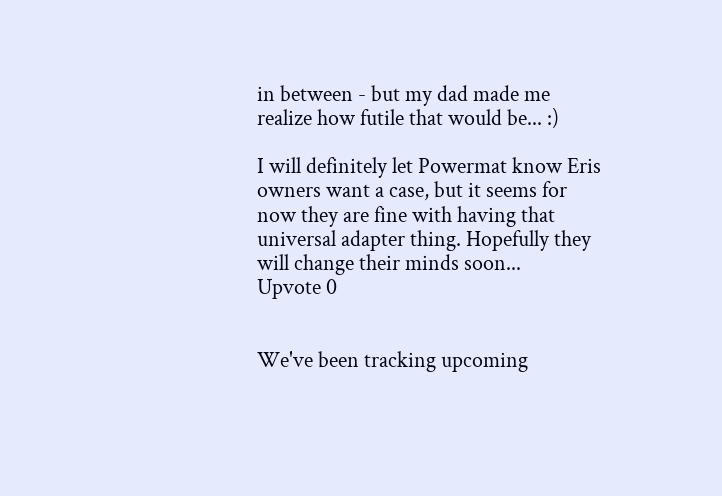in between - but my dad made me realize how futile that would be... :)

I will definitely let Powermat know Eris owners want a case, but it seems for now they are fine with having that universal adapter thing. Hopefully they will change their minds soon...
Upvote 0


We've been tracking upcoming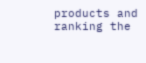products and ranking the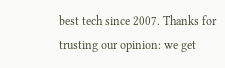best tech since 2007. Thanks for trusting our opinion: we get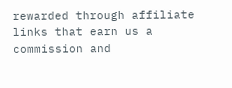rewarded through affiliate links that earn us a commission and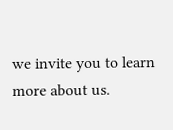we invite you to learn more about us.